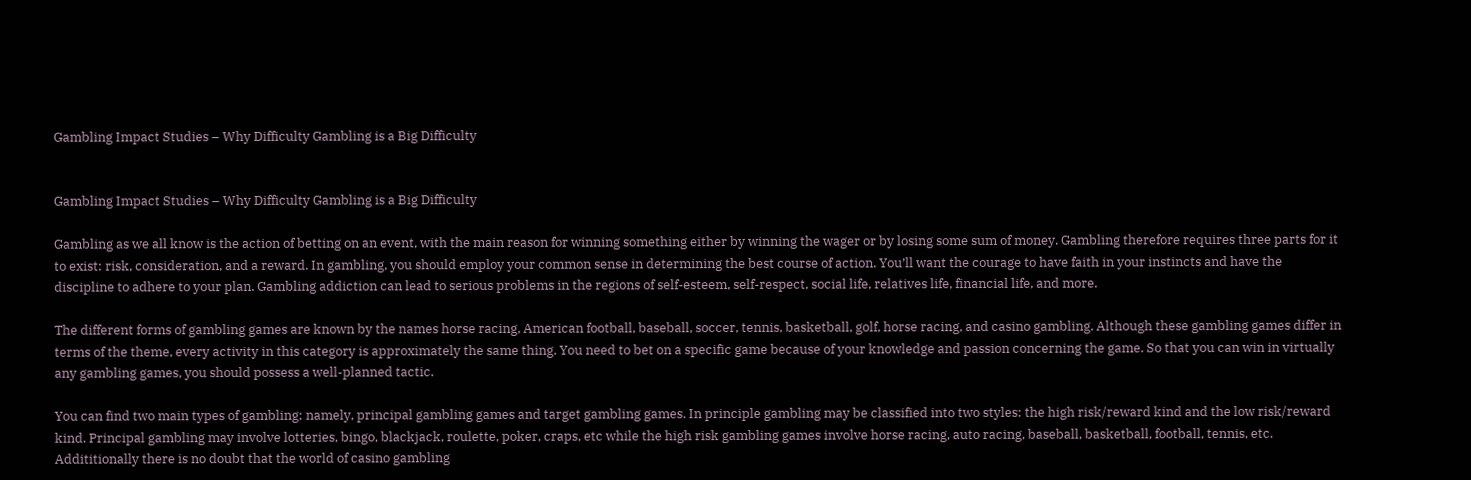Gambling Impact Studies – Why Difficulty Gambling is a Big Difficulty


Gambling Impact Studies – Why Difficulty Gambling is a Big Difficulty

Gambling as we all know is the action of betting on an event, with the main reason for winning something either by winning the wager or by losing some sum of money. Gambling therefore requires three parts for it to exist: risk, consideration, and a reward. In gambling, you should employ your common sense in determining the best course of action. You’ll want the courage to have faith in your instincts and have the discipline to adhere to your plan. Gambling addiction can lead to serious problems in the regions of self-esteem, self-respect, social life, relatives life, financial life, and more.

The different forms of gambling games are known by the names horse racing, American football, baseball, soccer, tennis, basketball, golf, horse racing, and casino gambling. Although these gambling games differ in terms of the theme, every activity in this category is approximately the same thing. You need to bet on a specific game because of your knowledge and passion concerning the game. So that you can win in virtually any gambling games, you should possess a well-planned tactic.

You can find two main types of gambling; namely, principal gambling games and target gambling games. In principle gambling may be classified into two styles: the high risk/reward kind and the low risk/reward kind. Principal gambling may involve lotteries, bingo, blackjack, roulette, poker, craps, etc while the high risk gambling games involve horse racing, auto racing, baseball, basketball, football, tennis, etc. Addititionally there is no doubt that the world of casino gambling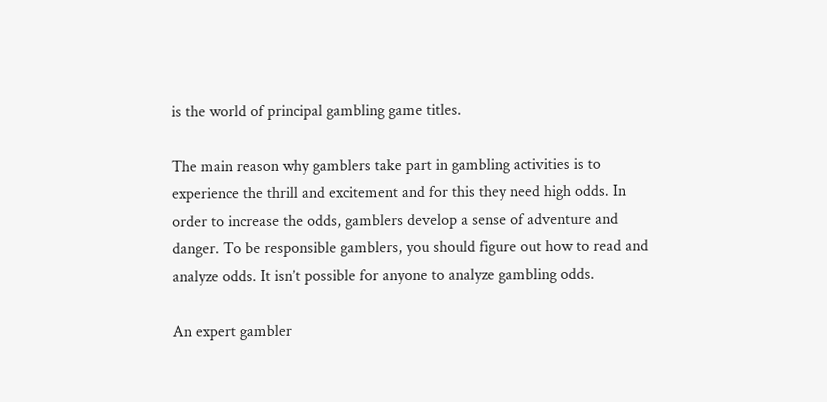is the world of principal gambling game titles.

The main reason why gamblers take part in gambling activities is to experience the thrill and excitement and for this they need high odds. In order to increase the odds, gamblers develop a sense of adventure and danger. To be responsible gamblers, you should figure out how to read and analyze odds. It isn’t possible for anyone to analyze gambling odds.

An expert gambler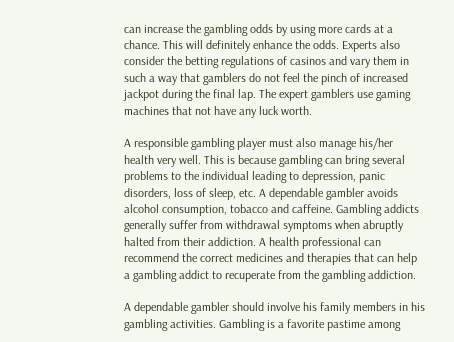can increase the gambling odds by using more cards at a chance. This will definitely enhance the odds. Experts also consider the betting regulations of casinos and vary them in such a way that gamblers do not feel the pinch of increased jackpot during the final lap. The expert gamblers use gaming machines that not have any luck worth.

A responsible gambling player must also manage his/her health very well. This is because gambling can bring several problems to the individual leading to depression, panic disorders, loss of sleep, etc. A dependable gambler avoids alcohol consumption, tobacco and caffeine. Gambling addicts generally suffer from withdrawal symptoms when abruptly halted from their addiction. A health professional can recommend the correct medicines and therapies that can help a gambling addict to recuperate from the gambling addiction.

A dependable gambler should involve his family members in his gambling activities. Gambling is a favorite pastime among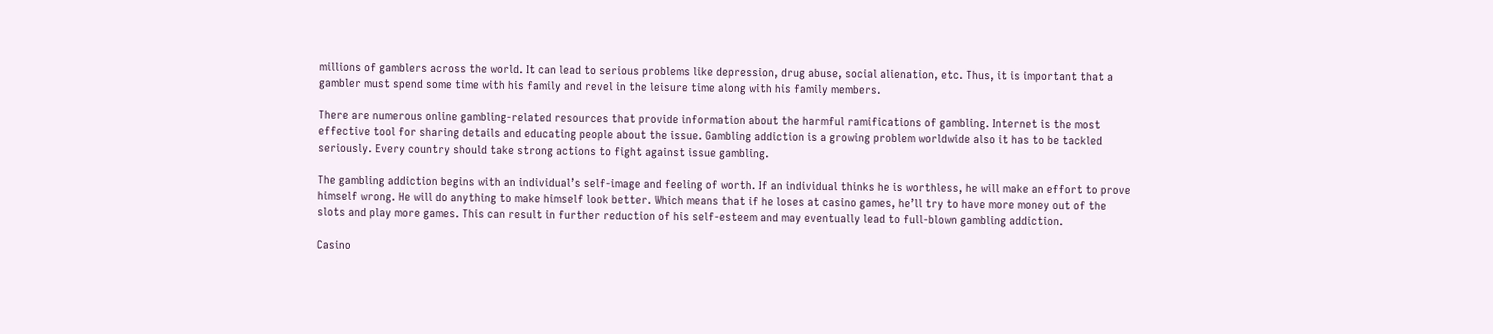millions of gamblers across the world. It can lead to serious problems like depression, drug abuse, social alienation, etc. Thus, it is important that a gambler must spend some time with his family and revel in the leisure time along with his family members.

There are numerous online gambling-related resources that provide information about the harmful ramifications of gambling. Internet is the most effective tool for sharing details and educating people about the issue. Gambling addiction is a growing problem worldwide also it has to be tackled seriously. Every country should take strong actions to fight against issue gambling.

The gambling addiction begins with an individual’s self-image and feeling of worth. If an individual thinks he is worthless, he will make an effort to prove himself wrong. He will do anything to make himself look better. Which means that if he loses at casino games, he’ll try to have more money out of the slots and play more games. This can result in further reduction of his self-esteem and may eventually lead to full-blown gambling addiction.

Casino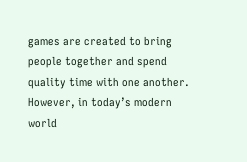games are created to bring people together and spend quality time with one another. However, in today’s modern world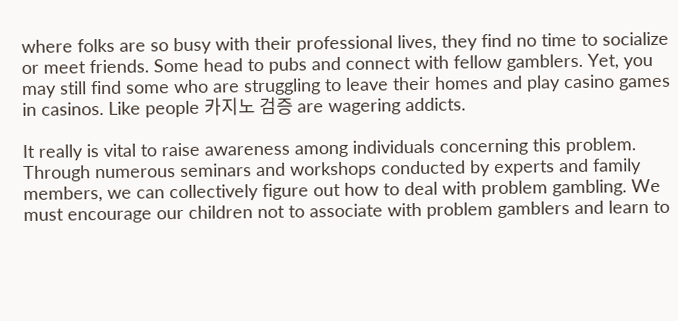where folks are so busy with their professional lives, they find no time to socialize or meet friends. Some head to pubs and connect with fellow gamblers. Yet, you may still find some who are struggling to leave their homes and play casino games in casinos. Like people 카지노 검증 are wagering addicts.

It really is vital to raise awareness among individuals concerning this problem. Through numerous seminars and workshops conducted by experts and family members, we can collectively figure out how to deal with problem gambling. We must encourage our children not to associate with problem gamblers and learn to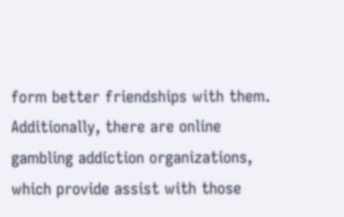form better friendships with them. Additionally, there are online gambling addiction organizations, which provide assist with those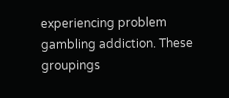experiencing problem gambling addiction. These groupings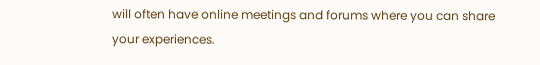will often have online meetings and forums where you can share your experiences.